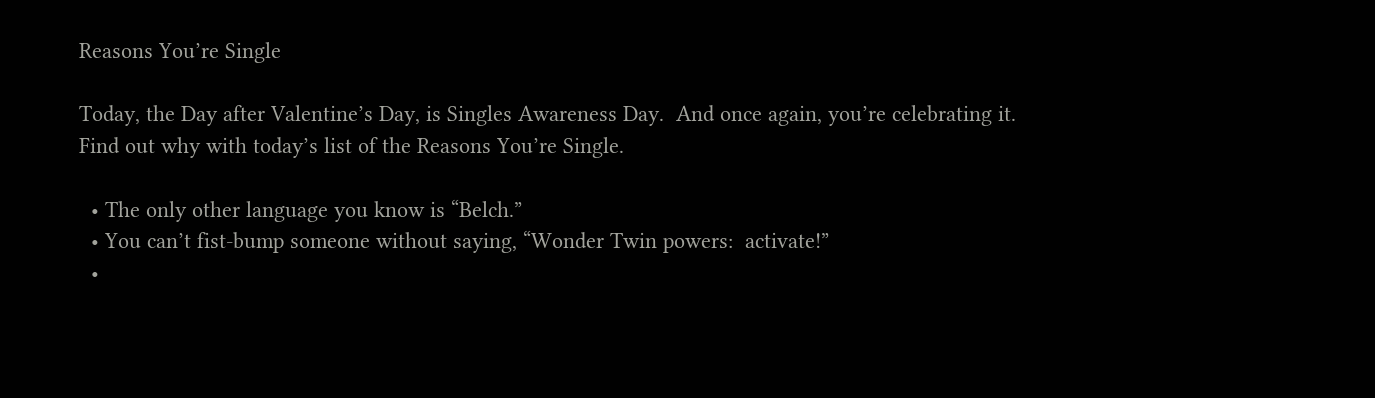Reasons You’re Single

Today, the Day after Valentine’s Day, is Singles Awareness Day.  And once again, you’re celebrating it.  Find out why with today’s list of the Reasons You’re Single.

  • The only other language you know is “Belch.”
  • You can’t fist-bump someone without saying, “Wonder Twin powers:  activate!”
  •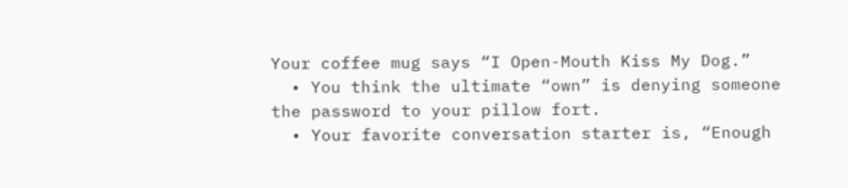Your coffee mug says “I Open-Mouth Kiss My Dog.”
  • You think the ultimate “own” is denying someone the password to your pillow fort.
  • Your favorite conversation starter is, “Enough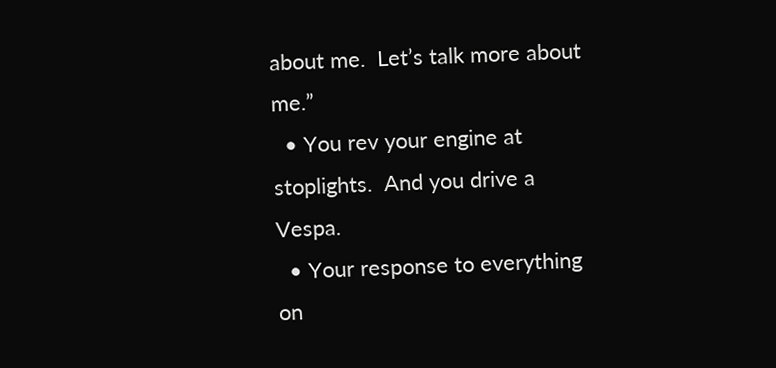about me.  Let’s talk more about me.”
  • You rev your engine at stoplights.  And you drive a Vespa.
  • Your response to everything on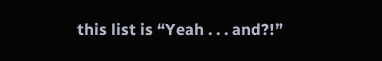this list is “Yeah . . . and?!”